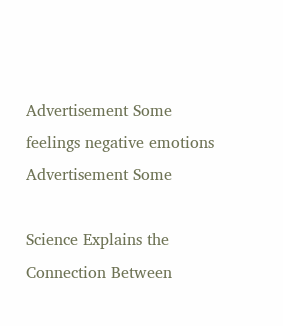Advertisement Some feelings negative emotions Advertisement Some

Science Explains the Connection Between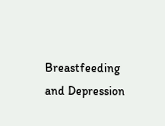Breastfeeding and Depression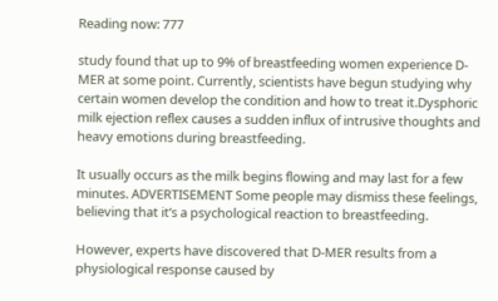Reading now: 777

study found that up to 9% of breastfeeding women experience D-MER at some point. Currently, scientists have begun studying why certain women develop the condition and how to treat it.Dysphoric milk ejection reflex causes a sudden influx of intrusive thoughts and heavy emotions during breastfeeding.

It usually occurs as the milk begins flowing and may last for a few minutes. ADVERTISEMENT Some people may dismiss these feelings, believing that it’s a psychological reaction to breastfeeding.

However, experts have discovered that D-MER results from a physiological response caused by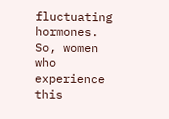fluctuating hormones. So, women who experience this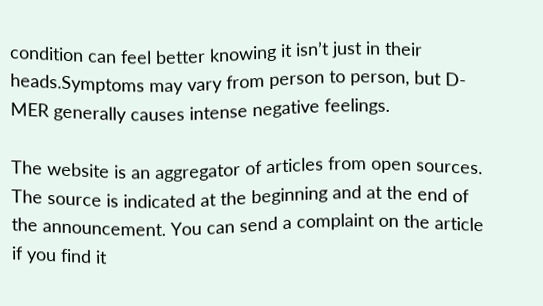condition can feel better knowing it isn’t just in their heads.Symptoms may vary from person to person, but D-MER generally causes intense negative feelings.

The website is an aggregator of articles from open sources. The source is indicated at the beginning and at the end of the announcement. You can send a complaint on the article if you find it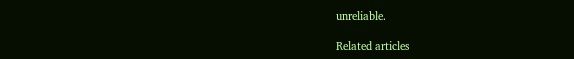unreliable.

Related articles